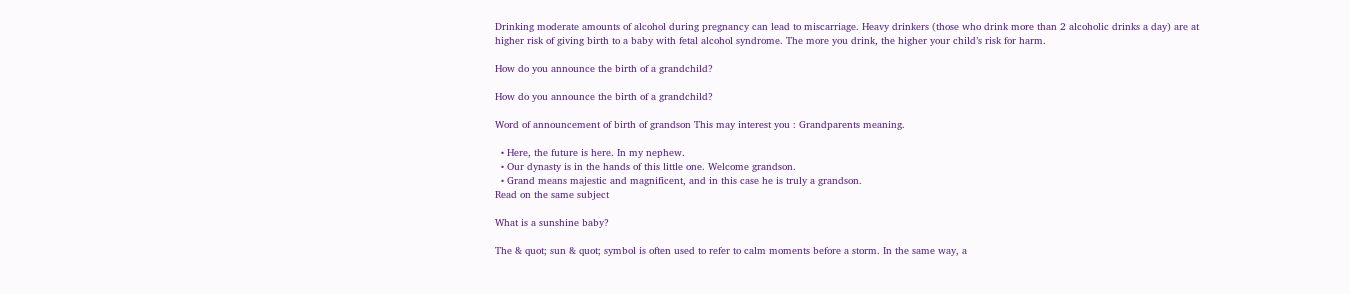Drinking moderate amounts of alcohol during pregnancy can lead to miscarriage. Heavy drinkers (those who drink more than 2 alcoholic drinks a day) are at higher risk of giving birth to a baby with fetal alcohol syndrome. The more you drink, the higher your child’s risk for harm.

How do you announce the birth of a grandchild?

How do you announce the birth of a grandchild?

Word of announcement of birth of grandson This may interest you : Grandparents meaning.

  • Here, the future is here. In my nephew.
  • Our dynasty is in the hands of this little one. Welcome grandson.
  • Grand means majestic and magnificent, and in this case he is truly a grandson.
Read on the same subject

What is a sunshine baby?

The & quot; sun & quot; symbol is often used to refer to calm moments before a storm. In the same way, a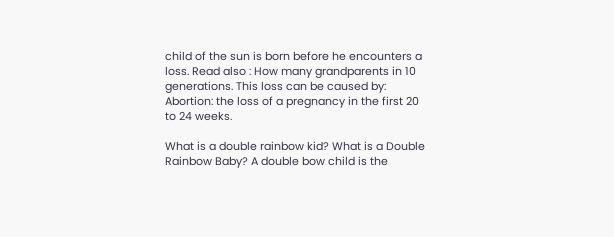child of the sun is born before he encounters a loss. Read also : How many grandparents in 10 generations. This loss can be caused by: Abortion: the loss of a pregnancy in the first 20 to 24 weeks.

What is a double rainbow kid? What is a Double Rainbow Baby? A double bow child is the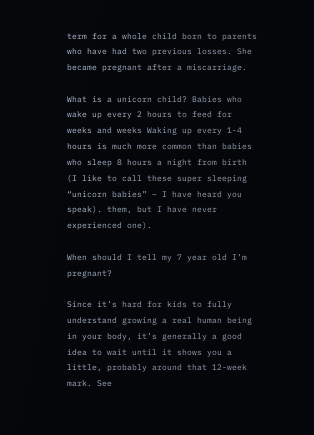term for a whole child born to parents who have had two previous losses. She became pregnant after a miscarriage.

What is a unicorn child? Babies who wake up every 2 hours to feed for weeks and weeks Waking up every 1-4 hours is much more common than babies who sleep 8 hours a night from birth (I like to call these super sleeping “unicorn babies” – I have heard you speak). them, but I have never experienced one).

When should I tell my 7 year old I’m pregnant?

Since it’s hard for kids to fully understand growing a real human being in your body, it’s generally a good idea to wait until it shows you a little, probably around that 12-week mark. See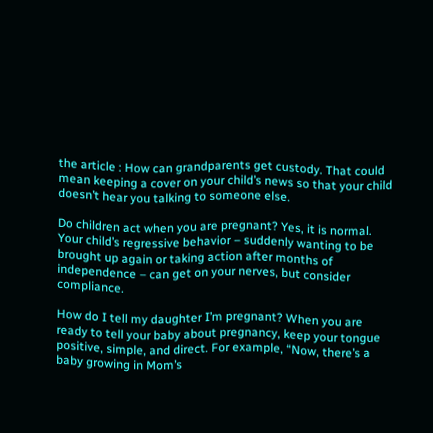the article : How can grandparents get custody. That could mean keeping a cover on your child’s news so that your child doesn’t hear you talking to someone else.

Do children act when you are pregnant? Yes, it is normal. Your child’s regressive behavior – suddenly wanting to be brought up again or taking action after months of independence – can get on your nerves, but consider compliance.

How do I tell my daughter I’m pregnant? When you are ready to tell your baby about pregnancy, keep your tongue positive, simple, and direct. For example, “Now, there’s a baby growing in Mom’s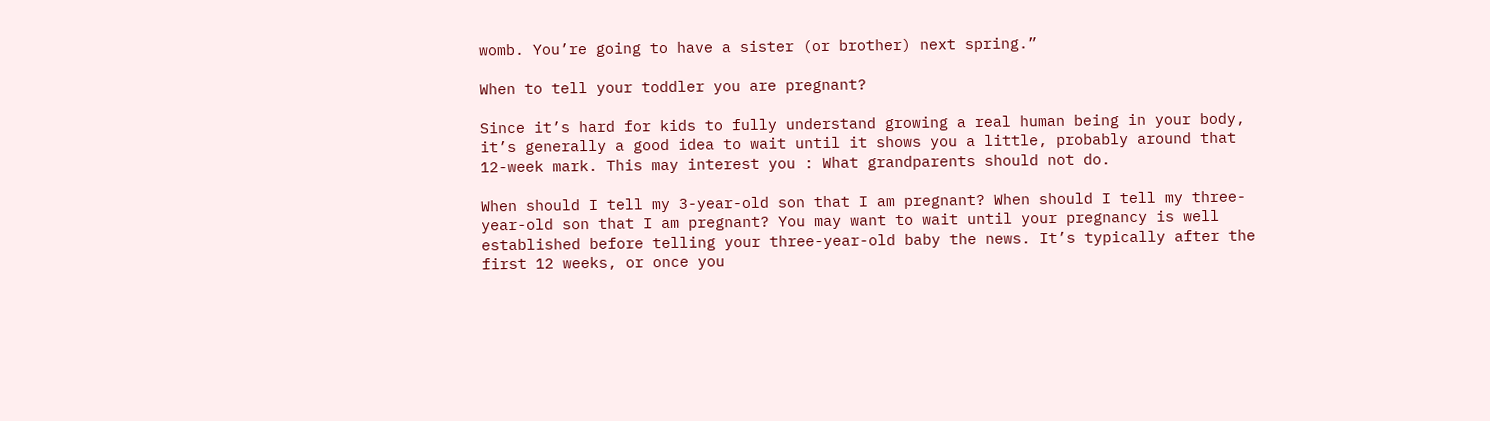womb. You’re going to have a sister (or brother) next spring.”

When to tell your toddler you are pregnant?

Since it’s hard for kids to fully understand growing a real human being in your body, it’s generally a good idea to wait until it shows you a little, probably around that 12-week mark. This may interest you : What grandparents should not do.

When should I tell my 3-year-old son that I am pregnant? When should I tell my three-year-old son that I am pregnant? You may want to wait until your pregnancy is well established before telling your three-year-old baby the news. It’s typically after the first 12 weeks, or once you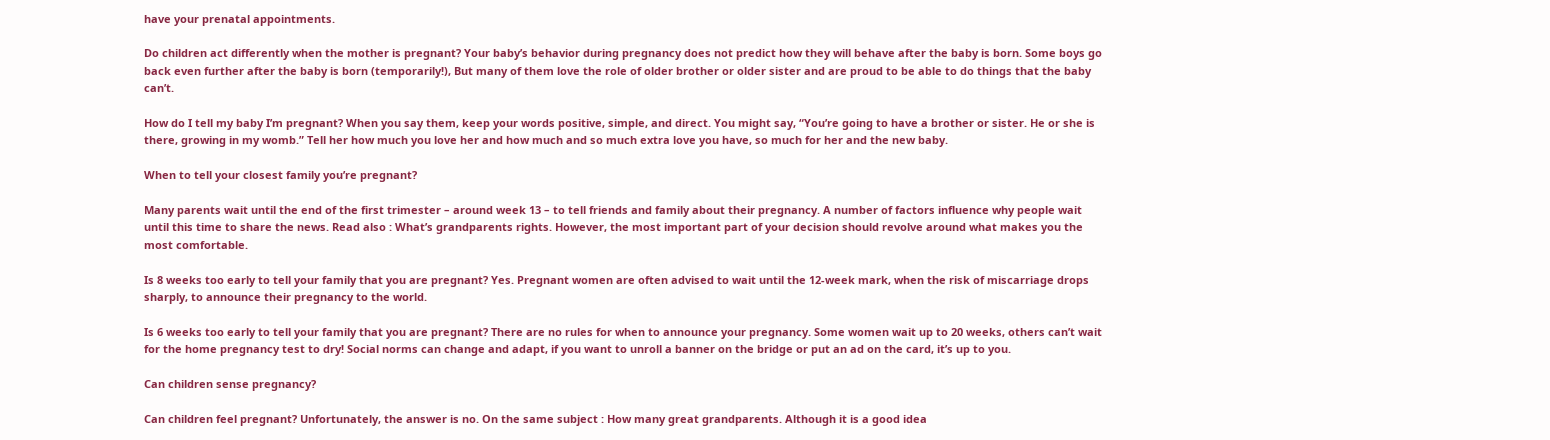have your prenatal appointments.

Do children act differently when the mother is pregnant? Your baby’s behavior during pregnancy does not predict how they will behave after the baby is born. Some boys go back even further after the baby is born (temporarily!), But many of them love the role of older brother or older sister and are proud to be able to do things that the baby can’t.

How do I tell my baby I’m pregnant? When you say them, keep your words positive, simple, and direct. You might say, “You’re going to have a brother or sister. He or she is there, growing in my womb.” Tell her how much you love her and how much and so much extra love you have, so much for her and the new baby.

When to tell your closest family you’re pregnant?

Many parents wait until the end of the first trimester – around week 13 – to tell friends and family about their pregnancy. A number of factors influence why people wait until this time to share the news. Read also : What’s grandparents rights. However, the most important part of your decision should revolve around what makes you the most comfortable.

Is 8 weeks too early to tell your family that you are pregnant? Yes. Pregnant women are often advised to wait until the 12-week mark, when the risk of miscarriage drops sharply, to announce their pregnancy to the world.

Is 6 weeks too early to tell your family that you are pregnant? There are no rules for when to announce your pregnancy. Some women wait up to 20 weeks, others can’t wait for the home pregnancy test to dry! Social norms can change and adapt, if you want to unroll a banner on the bridge or put an ad on the card, it’s up to you.

Can children sense pregnancy?

Can children feel pregnant? Unfortunately, the answer is no. On the same subject : How many great grandparents. Although it is a good idea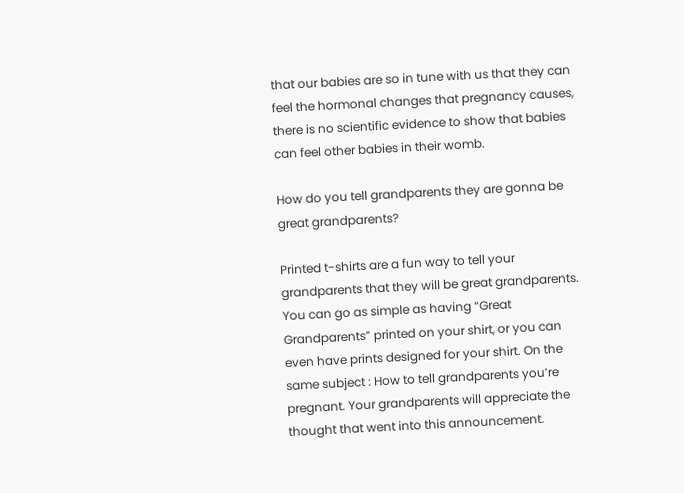that our babies are so in tune with us that they can feel the hormonal changes that pregnancy causes, there is no scientific evidence to show that babies can feel other babies in their womb.

How do you tell grandparents they are gonna be great grandparents?

Printed t-shirts are a fun way to tell your grandparents that they will be great grandparents. You can go as simple as having “Great Grandparents” printed on your shirt, or you can even have prints designed for your shirt. On the same subject : How to tell grandparents you’re pregnant. Your grandparents will appreciate the thought that went into this announcement.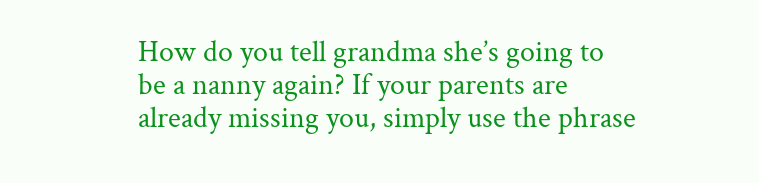How do you tell grandma she’s going to be a nanny again? If your parents are already missing you, simply use the phrase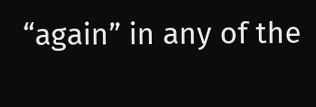“again” in any of the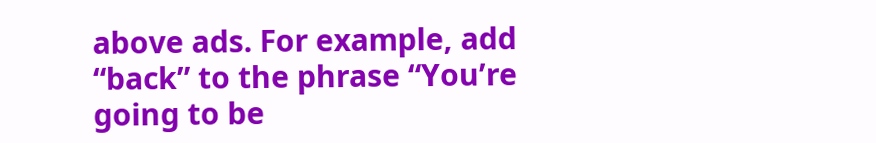above ads. For example, add “back” to the phrase “You’re going to be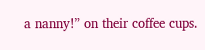a nanny!” on their coffee cups.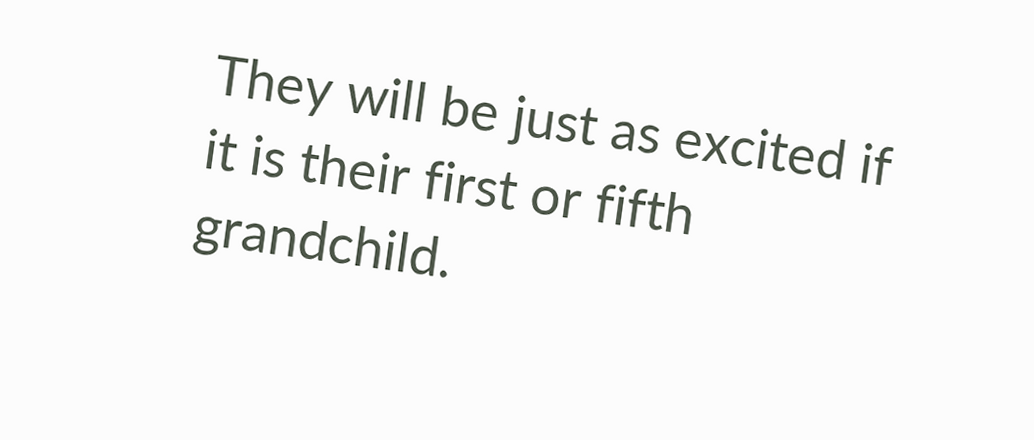They will be just as excited if it is their first or fifth grandchild.